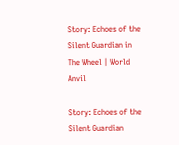Story: Echoes of the Silent Guardian in The Wheel | World Anvil

Story: Echoes of the Silent Guardian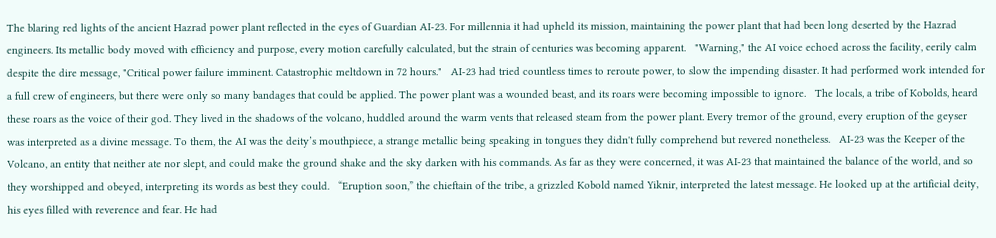The blaring red lights of the ancient Hazrad power plant reflected in the eyes of Guardian AI-23. For millennia it had upheld its mission, maintaining the power plant that had been long deserted by the Hazrad engineers. Its metallic body moved with efficiency and purpose, every motion carefully calculated, but the strain of centuries was becoming apparent.   "Warning," the AI voice echoed across the facility, eerily calm despite the dire message, "Critical power failure imminent. Catastrophic meltdown in 72 hours."   AI-23 had tried countless times to reroute power, to slow the impending disaster. It had performed work intended for a full crew of engineers, but there were only so many bandages that could be applied. The power plant was a wounded beast, and its roars were becoming impossible to ignore.   The locals, a tribe of Kobolds, heard these roars as the voice of their god. They lived in the shadows of the volcano, huddled around the warm vents that released steam from the power plant. Every tremor of the ground, every eruption of the geyser was interpreted as a divine message. To them, the AI was the deity’s mouthpiece, a strange metallic being speaking in tongues they didn't fully comprehend but revered nonetheless.   AI-23 was the Keeper of the Volcano, an entity that neither ate nor slept, and could make the ground shake and the sky darken with his commands. As far as they were concerned, it was AI-23 that maintained the balance of the world, and so they worshipped and obeyed, interpreting its words as best they could.   “Eruption soon,” the chieftain of the tribe, a grizzled Kobold named Yiknir, interpreted the latest message. He looked up at the artificial deity, his eyes filled with reverence and fear. He had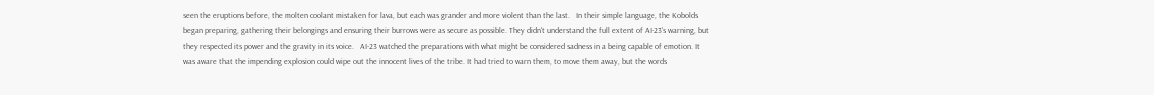seen the eruptions before, the molten coolant mistaken for lava, but each was grander and more violent than the last.   In their simple language, the Kobolds began preparing, gathering their belongings and ensuring their burrows were as secure as possible. They didn't understand the full extent of AI-23’s warning, but they respected its power and the gravity in its voice.   AI-23 watched the preparations with what might be considered sadness in a being capable of emotion. It was aware that the impending explosion could wipe out the innocent lives of the tribe. It had tried to warn them, to move them away, but the words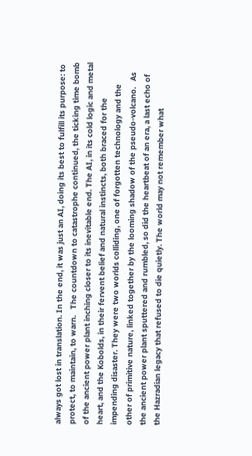always got lost in translation. In the end, it was just an AI, doing its best to fulfill its purpose: to protect, to maintain, to warn.   The countdown to catastrophe continued, the ticking time bomb of the ancient power plant inching closer to its inevitable end. The AI, in its cold logic and metal heart, and the Kobolds, in their fervent belief and natural instincts, both braced for the impending disaster. They were two worlds colliding, one of forgotten technology and the other of primitive nature, linked together by the looming shadow of the pseudo-volcano.   As the ancient power plant sputtered and rumbled, so did the heartbeat of an era, a last echo of the Hazradian legacy that refused to die quietly. The world may not remember what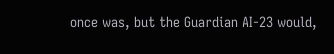once was, but the Guardian AI-23 would,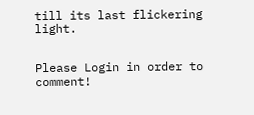till its last flickering light.


Please Login in order to comment!